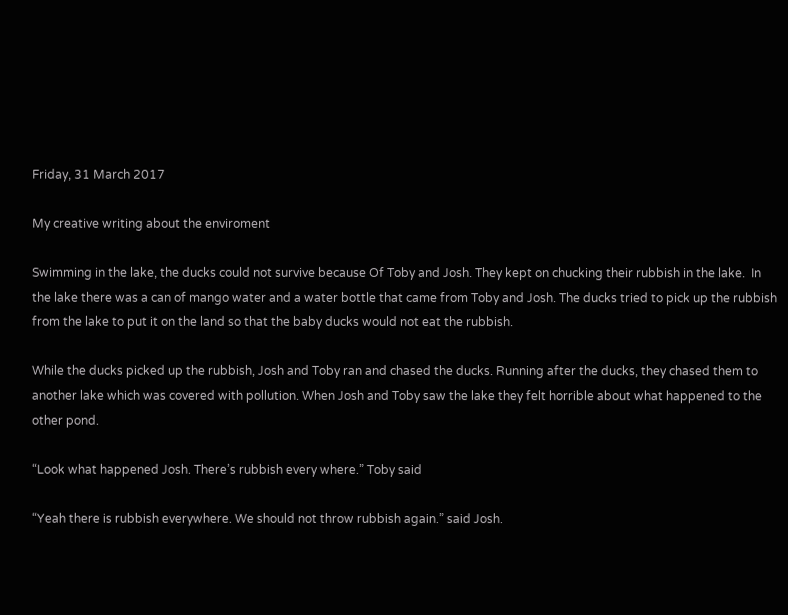Friday, 31 March 2017

My creative writing about the enviroment

Swimming in the lake, the ducks could not survive because Of Toby and Josh. They kept on chucking their rubbish in the lake.  In the lake there was a can of mango water and a water bottle that came from Toby and Josh. The ducks tried to pick up the rubbish from the lake to put it on the land so that the baby ducks would not eat the rubbish.

While the ducks picked up the rubbish, Josh and Toby ran and chased the ducks. Running after the ducks, they chased them to another lake which was covered with pollution. When Josh and Toby saw the lake they felt horrible about what happened to the other pond.

“Look what happened Josh. There’s rubbish every where.” Toby said

“Yeah there is rubbish everywhere. We should not throw rubbish again.” said Josh.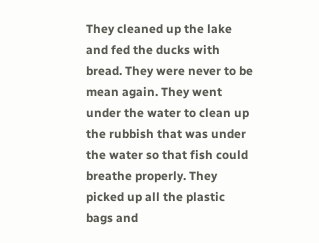They cleaned up the lake and fed the ducks with bread. They were never to be mean again. They went under the water to clean up the rubbish that was under the water so that fish could breathe properly. They picked up all the plastic bags and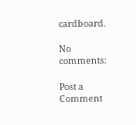cardboard.

No comments:

Post a Comment